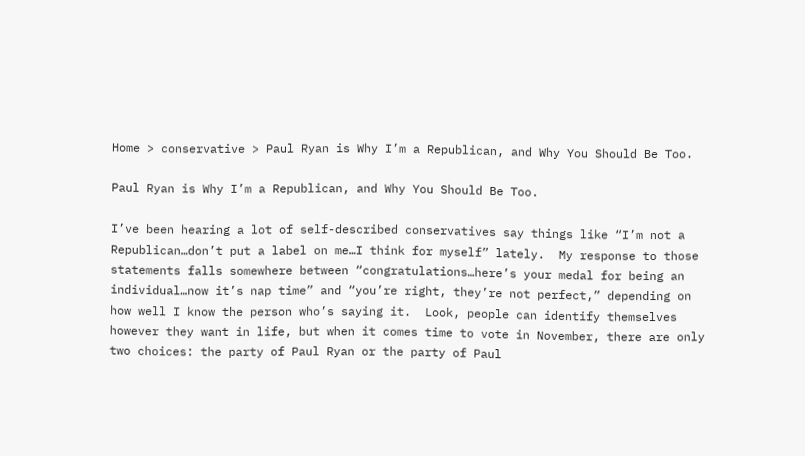Home > conservative > Paul Ryan is Why I’m a Republican, and Why You Should Be Too.

Paul Ryan is Why I’m a Republican, and Why You Should Be Too.

I’ve been hearing a lot of self-described conservatives say things like “I’m not a Republican…don’t put a label on me…I think for myself” lately.  My response to those statements falls somewhere between “congratulations…here’s your medal for being an individual…now it’s nap time” and “you’re right, they’re not perfect,” depending on how well I know the person who’s saying it.  Look, people can identify themselves however they want in life, but when it comes time to vote in November, there are only two choices: the party of Paul Ryan or the party of Paul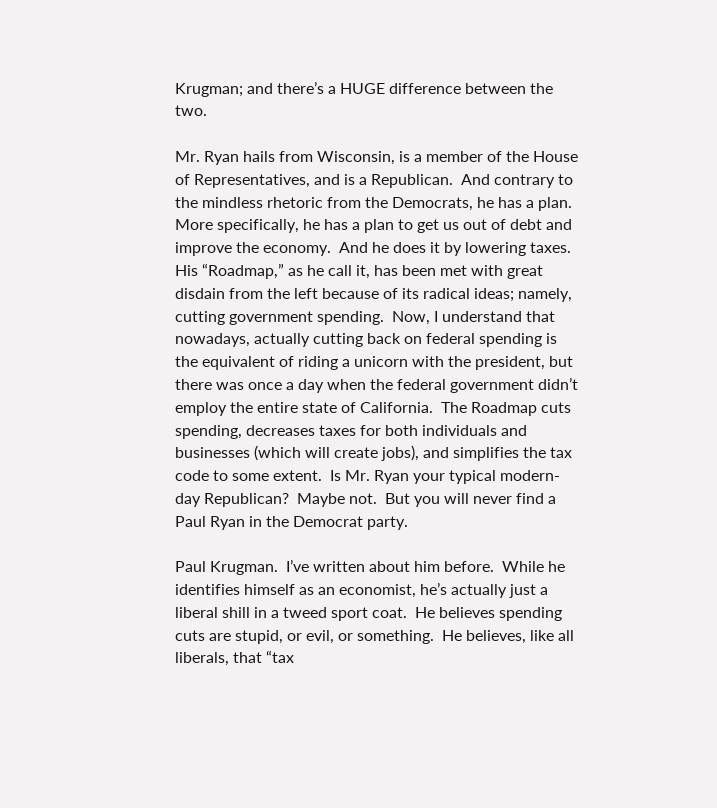Krugman; and there’s a HUGE difference between the two.

Mr. Ryan hails from Wisconsin, is a member of the House of Representatives, and is a Republican.  And contrary to  the mindless rhetoric from the Democrats, he has a plan.  More specifically, he has a plan to get us out of debt and improve the economy.  And he does it by lowering taxes.  His “Roadmap,” as he call it, has been met with great disdain from the left because of its radical ideas; namely, cutting government spending.  Now, I understand that nowadays, actually cutting back on federal spending is the equivalent of riding a unicorn with the president, but there was once a day when the federal government didn’t employ the entire state of California.  The Roadmap cuts spending, decreases taxes for both individuals and businesses (which will create jobs), and simplifies the tax code to some extent.  Is Mr. Ryan your typical modern-day Republican?  Maybe not.  But you will never find a Paul Ryan in the Democrat party.

Paul Krugman.  I’ve written about him before.  While he identifies himself as an economist, he’s actually just a liberal shill in a tweed sport coat.  He believes spending cuts are stupid, or evil, or something.  He believes, like all liberals, that “tax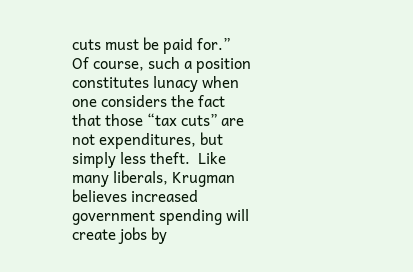cuts must be paid for.”  Of course, such a position constitutes lunacy when one considers the fact that those “tax cuts” are not expenditures, but simply less theft.  Like many liberals, Krugman believes increased government spending will create jobs by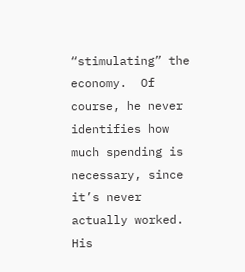“stimulating” the economy.  Of course, he never identifies how much spending is necessary, since it’s never actually worked.  His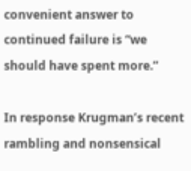convenient answer to continued failure is “we should have spent more.”

In response Krugman’s recent rambling and nonsensical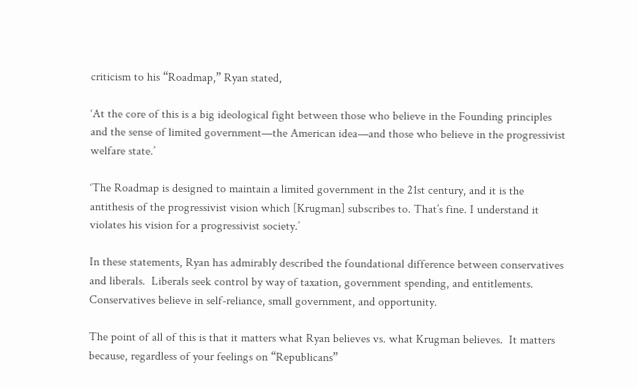criticism to his “Roadmap,” Ryan stated,

‘At the core of this is a big ideological fight between those who believe in the Founding principles and the sense of limited government—the American idea—and those who believe in the progressivist welfare state.’

‘The Roadmap is designed to maintain a limited government in the 21st century, and it is the antithesis of the progressivist vision which [Krugman] subscribes to. That’s fine. I understand it violates his vision for a progressivist society.’

In these statements, Ryan has admirably described the foundational difference between conservatives and liberals.  Liberals seek control by way of taxation, government spending, and entitlements.  Conservatives believe in self-reliance, small government, and opportunity.

The point of all of this is that it matters what Ryan believes vs. what Krugman believes.  It matters because, regardless of your feelings on “Republicans”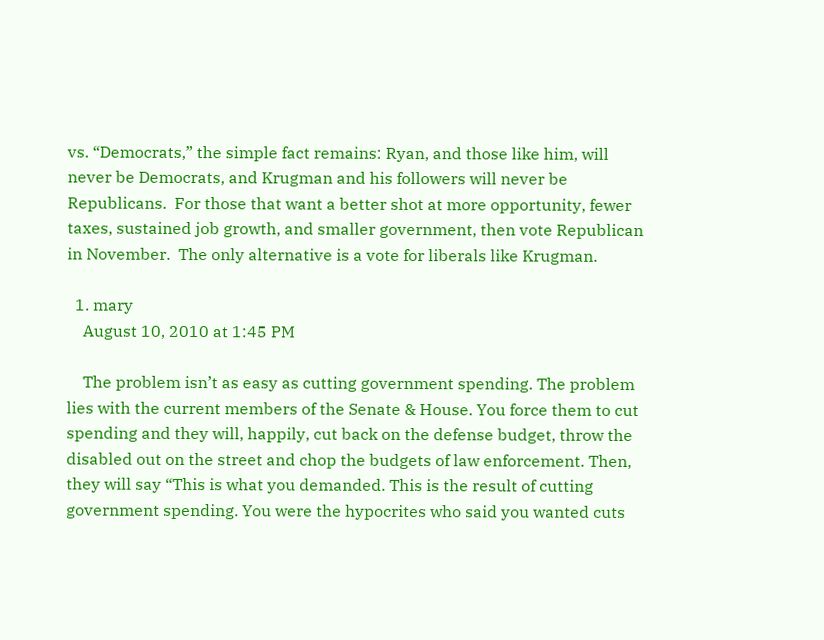vs. “Democrats,” the simple fact remains: Ryan, and those like him, will never be Democrats, and Krugman and his followers will never be Republicans.  For those that want a better shot at more opportunity, fewer taxes, sustained job growth, and smaller government, then vote Republican in November.  The only alternative is a vote for liberals like Krugman.

  1. mary
    August 10, 2010 at 1:45 PM

    The problem isn’t as easy as cutting government spending. The problem lies with the current members of the Senate & House. You force them to cut spending and they will, happily, cut back on the defense budget, throw the disabled out on the street and chop the budgets of law enforcement. Then, they will say “This is what you demanded. This is the result of cutting government spending. You were the hypocrites who said you wanted cuts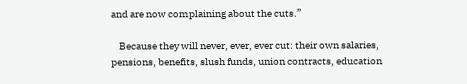and are now complaining about the cuts.”

    Because they will never, ever, ever cut: their own salaries, pensions, benefits, slush funds, union contracts, education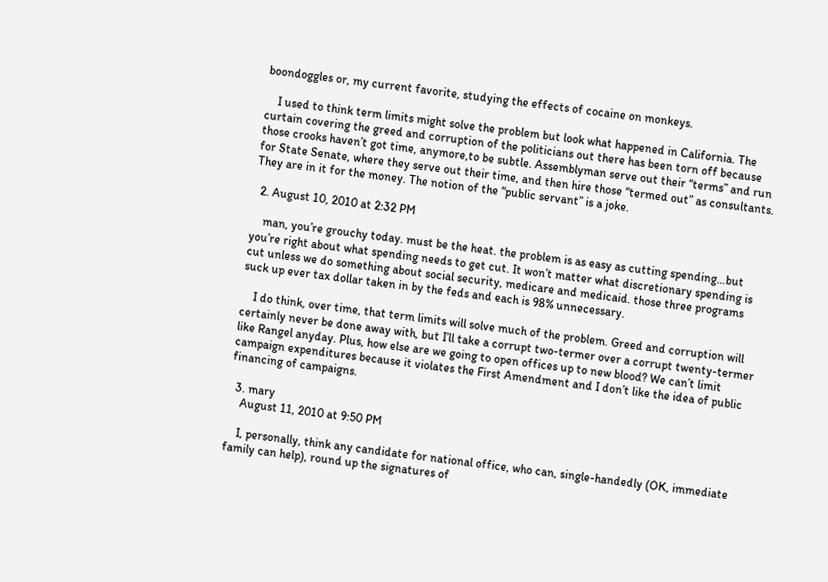boondoggles or, my current favorite, studying the effects of cocaine on monkeys.

    I used to think term limits might solve the problem but look what happened in California. The curtain covering the greed and corruption of the politicians out there has been torn off because those crooks haven’t got time, anymore,to be subtle. Assemblyman serve out their “terms” and run for State Senate, where they serve out their time, and then hire those “termed out” as consultants. They are in it for the money. The notion of the “public servant” is a joke.

  2. August 10, 2010 at 2:32 PM

    man, you’re grouchy today. must be the heat. the problem is as easy as cutting spending…but you’re right about what spending needs to get cut. It won’t matter what discretionary spending is cut unless we do something about social security, medicare and medicaid. those three programs suck up ever tax dollar taken in by the feds and each is 98% unnecessary.

    I do think, over time, that term limits will solve much of the problem. Greed and corruption will certainly never be done away with, but I’ll take a corrupt two-termer over a corrupt twenty-termer like Rangel anyday. Plus, how else are we going to open offices up to new blood? We can’t limit campaign expenditures because it violates the First Amendment and I don’t like the idea of public financing of campaigns.

  3. mary
    August 11, 2010 at 9:50 PM

    I, personally, think any candidate for national office, who can, single-handedly (OK, immediate family can help), round up the signatures of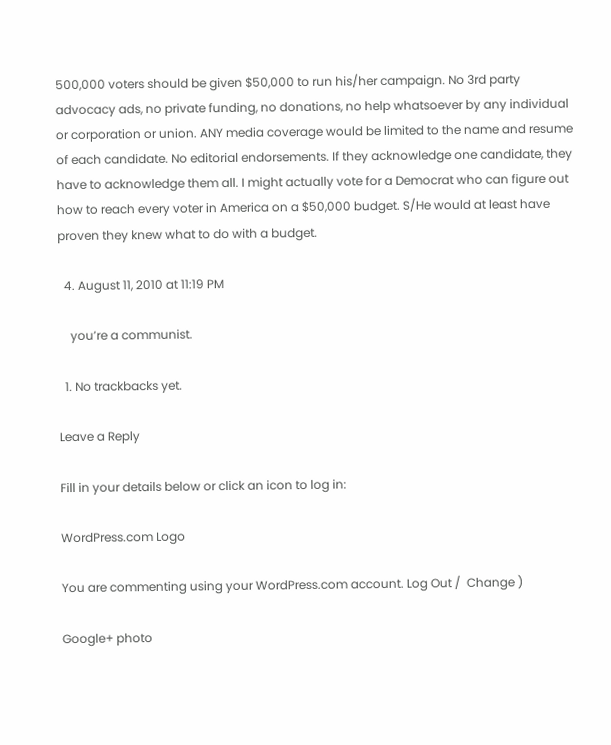500,000 voters should be given $50,000 to run his/her campaign. No 3rd party advocacy ads, no private funding, no donations, no help whatsoever by any individual or corporation or union. ANY media coverage would be limited to the name and resume of each candidate. No editorial endorsements. If they acknowledge one candidate, they have to acknowledge them all. I might actually vote for a Democrat who can figure out how to reach every voter in America on a $50,000 budget. S/He would at least have proven they knew what to do with a budget.

  4. August 11, 2010 at 11:19 PM

    you’re a communist.

  1. No trackbacks yet.

Leave a Reply

Fill in your details below or click an icon to log in:

WordPress.com Logo

You are commenting using your WordPress.com account. Log Out /  Change )

Google+ photo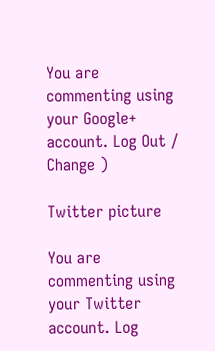You are commenting using your Google+ account. Log Out /  Change )

Twitter picture

You are commenting using your Twitter account. Log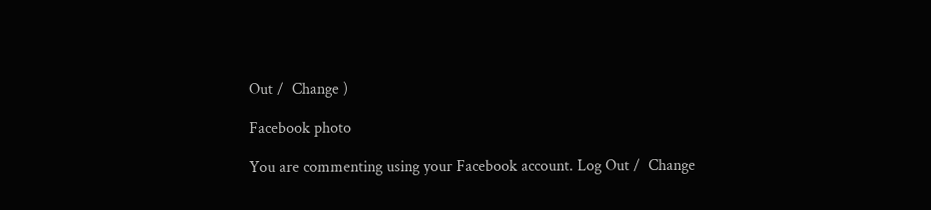Out /  Change )

Facebook photo

You are commenting using your Facebook account. Log Out /  Change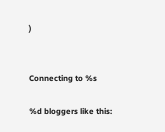)


Connecting to %s

%d bloggers like this: